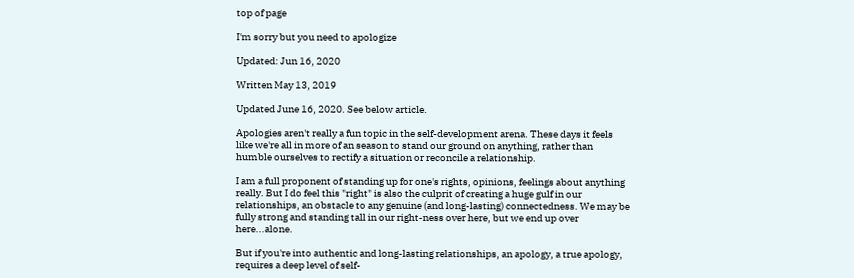top of page

I'm sorry but you need to apologize

Updated: Jun 16, 2020

Written May 13, 2019

Updated June 16, 2020. See below article.

Apologies aren't really a fun topic in the self-development arena. These days it feels like we're all in more of an season to stand our ground on anything, rather than humble ourselves to rectify a situation or reconcile a relationship.

I am a full proponent of standing up for one's rights, opinions, feelings about anything really. But I do feel this "right" is also the culprit of creating a huge gulf in our relationships, an obstacle to any genuine (and long-lasting) connectedness. We may be fully strong and standing tall in our right-ness over here, but we end up over here...alone.

But if you're into authentic and long-lasting relationships, an apology, a true apology, requires a deep level of self-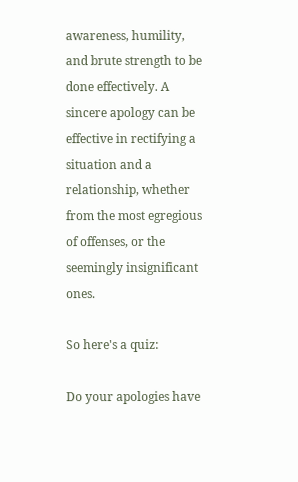awareness, humility, and brute strength to be done effectively. A sincere apology can be effective in rectifying a situation and a relationship, whether from the most egregious of offenses, or the seemingly insignificant ones.

So here's a quiz:

Do your apologies have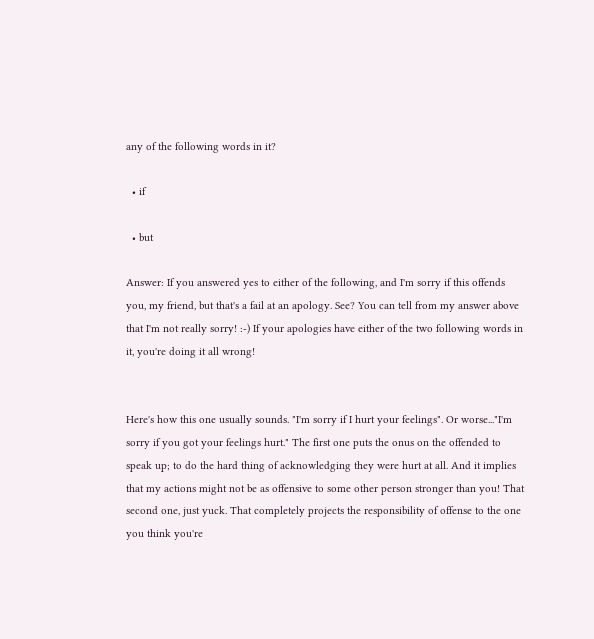any of the following words in it?

  • if

  • but

Answer: If you answered yes to either of the following, and I'm sorry if this offends you, my friend, but that's a fail at an apology. See? You can tell from my answer above that I'm not really sorry! :-) If your apologies have either of the two following words in it, you're doing it all wrong!


Here's how this one usually sounds. "I'm sorry if I hurt your feelings". Or worse..."I'm sorry if you got your feelings hurt." The first one puts the onus on the offended to speak up; to do the hard thing of acknowledging they were hurt at all. And it implies that my actions might not be as offensive to some other person stronger than you! That second one, just yuck. That completely projects the responsibility of offense to the one you think you're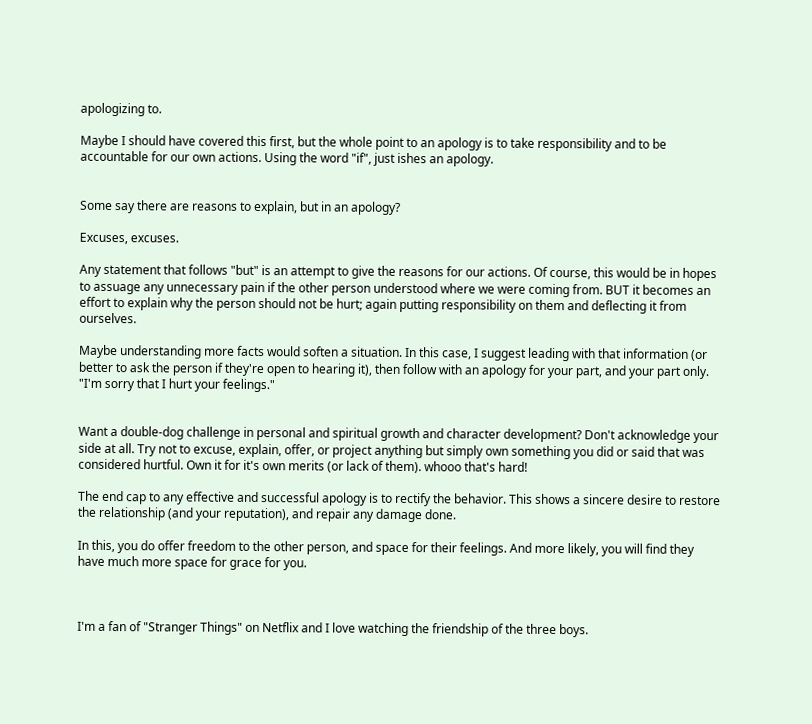apologizing to.

Maybe I should have covered this first, but the whole point to an apology is to take responsibility and to be accountable for our own actions. Using the word "if", just ishes an apology.


Some say there are reasons to explain, but in an apology?

Excuses, excuses.

Any statement that follows "but" is an attempt to give the reasons for our actions. Of course, this would be in hopes to assuage any unnecessary pain if the other person understood where we were coming from. BUT it becomes an effort to explain why the person should not be hurt; again putting responsibility on them and deflecting it from ourselves.

Maybe understanding more facts would soften a situation. In this case, I suggest leading with that information (or better to ask the person if they're open to hearing it), then follow with an apology for your part, and your part only. "I'm sorry that I hurt your feelings."


Want a double-dog challenge in personal and spiritual growth and character development? Don't acknowledge your side at all. Try not to excuse, explain, offer, or project anything but simply own something you did or said that was considered hurtful. Own it for it's own merits (or lack of them). whooo that's hard!

The end cap to any effective and successful apology is to rectify the behavior. This shows a sincere desire to restore the relationship (and your reputation), and repair any damage done.

In this, you do offer freedom to the other person, and space for their feelings. And more likely, you will find they have much more space for grace for you.



I'm a fan of "Stranger Things" on Netflix and I love watching the friendship of the three boys.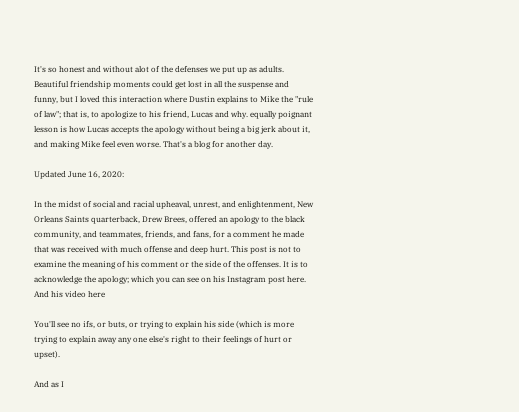It's so honest and without alot of the defenses we put up as adults. Beautiful friendship moments could get lost in all the suspense and funny, but I loved this interaction where Dustin explains to Mike the "rule of law"; that is, to apologize to his friend, Lucas and why. equally poignant lesson is how Lucas accepts the apology without being a big jerk about it, and making Mike feel even worse. That's a blog for another day.

Updated June 16, 2020:

In the midst of social and racial upheaval, unrest, and enlightenment, New Orleans Saints quarterback, Drew Brees, offered an apology to the black community, and teammates, friends, and fans, for a comment he made that was received with much offense and deep hurt. This post is not to examine the meaning of his comment or the side of the offenses. It is to acknowledge the apology; which you can see on his Instagram post here. And his video here

You'll see no ifs, or buts, or trying to explain his side (which is more trying to explain away any one else's right to their feelings of hurt or upset).

And as I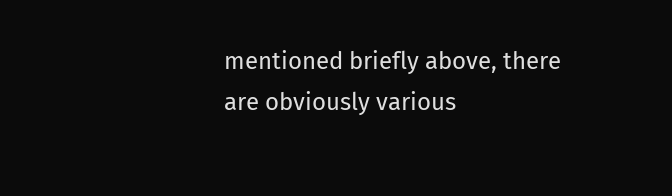mentioned briefly above, there are obviously various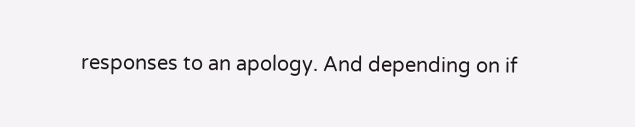responses to an apology. And depending on if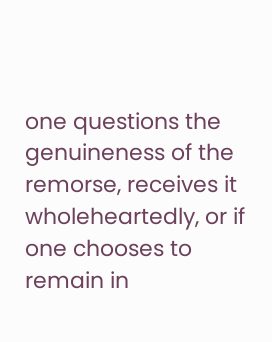one questions the genuineness of the remorse, receives it wholeheartedly, or if one chooses to remain in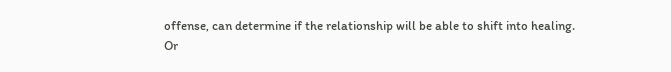offense, can determine if the relationship will be able to shift into healing. Or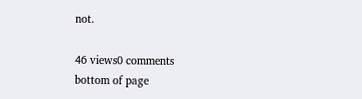not.

46 views0 comments
bottom of page